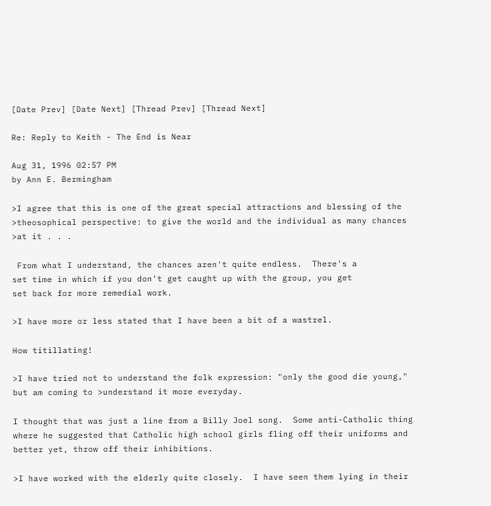[Date Prev] [Date Next] [Thread Prev] [Thread Next]

Re: Reply to Keith - The End is Near

Aug 31, 1996 02:57 PM
by Ann E. Bermingham

>I agree that this is one of the great special attractions and blessing of the
>theosophical perspective: to give the world and the individual as many chances
>at it . . .

 From what I understand, the chances aren't quite endless.  There's a
set time in which if you don't get caught up with the group, you get
set back for more remedial work.

>I have more or less stated that I have been a bit of a wastrel.

How titillating!

>I have tried not to understand the folk expression: "only the good die young,"
but am coming to >understand it more everyday.

I thought that was just a line from a Billy Joel song.  Some anti-Catholic thing
where he suggested that Catholic high school girls fling off their uniforms and
better yet, throw off their inhibitions.

>I have worked with the elderly quite closely.  I have seen them lying in their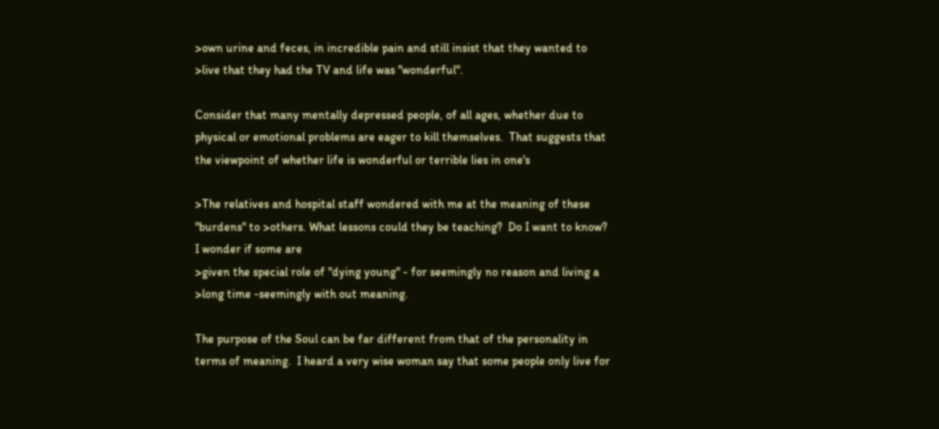>own urine and feces, in incredible pain and still insist that they wanted to
>live that they had the TV and life was "wonderful".

Consider that many mentally depressed people, of all ages, whether due to
physical or emotional problems are eager to kill themselves.  That suggests that
the viewpoint of whether life is wonderful or terrible lies in one's

>The relatives and hospital staff wondered with me at the meaning of these
"burdens" to >others. What lessons could they be teaching?  Do I want to know?
I wonder if some are
>given the special role of "dying young" - for seemingly no reason and living a
>long time -seemingly with out meaning.

The purpose of the Soul can be far different from that of the personality in
terms of meaning.  I heard a very wise woman say that some people only live for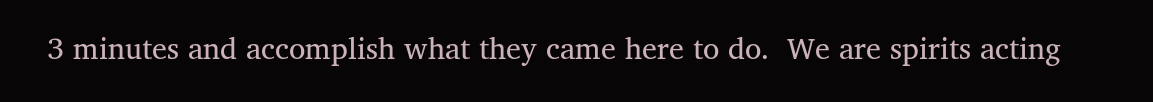3 minutes and accomplish what they came here to do.  We are spirits acting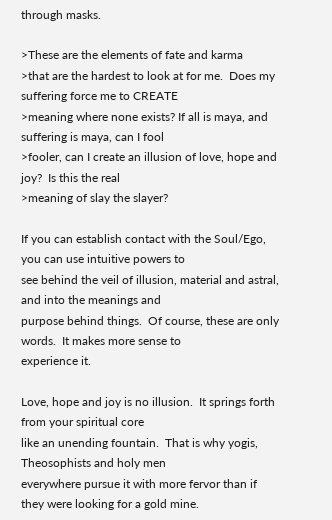through masks.

>These are the elements of fate and karma
>that are the hardest to look at for me.  Does my suffering force me to CREATE
>meaning where none exists? If all is maya, and suffering is maya, can I fool
>fooler, can I create an illusion of love, hope and joy?  Is this the real
>meaning of slay the slayer?

If you can establish contact with the Soul/Ego, you can use intuitive powers to
see behind the veil of illusion, material and astral, and into the meanings and
purpose behind things.  Of course, these are only words.  It makes more sense to
experience it.

Love, hope and joy is no illusion.  It springs forth from your spiritual core
like an unending fountain.  That is why yogis, Theosophists and holy men
everywhere pursue it with more fervor than if they were looking for a gold mine.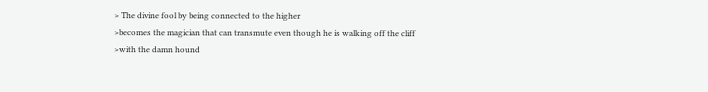> The divine fool by being connected to the higher
>becomes the magician that can transmute even though he is walking off the cliff
>with the damn hound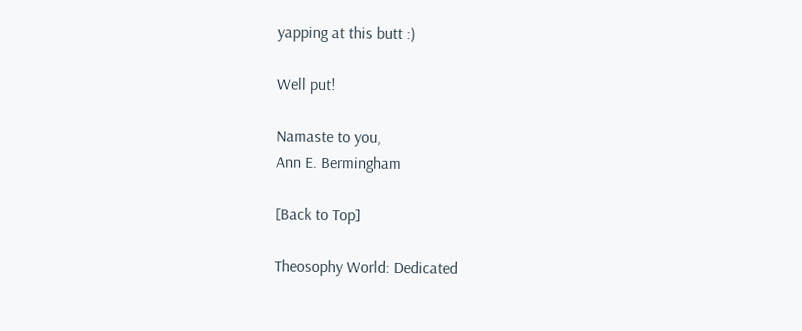yapping at this butt :)

Well put!

Namaste to you,
Ann E. Bermingham

[Back to Top]

Theosophy World: Dedicated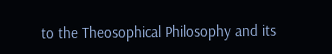to the Theosophical Philosophy and its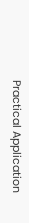Practical Application